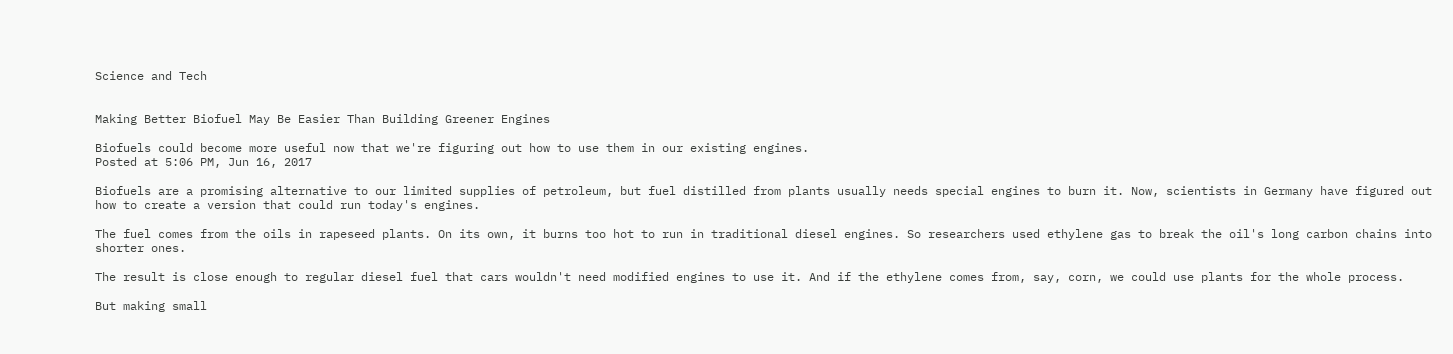Science and Tech


Making Better Biofuel May Be Easier Than Building Greener Engines

Biofuels could become more useful now that we're figuring out how to use them in our existing engines.
Posted at 5:06 PM, Jun 16, 2017

Biofuels are a promising alternative to our limited supplies of petroleum, but fuel distilled from plants usually needs special engines to burn it. Now, scientists in Germany have figured out how to create a version that could run today's engines.

The fuel comes from the oils in rapeseed plants. On its own, it burns too hot to run in traditional diesel engines. So researchers used ethylene gas to break the oil's long carbon chains into shorter ones.

The result is close enough to regular diesel fuel that cars wouldn't need modified engines to use it. And if the ethylene comes from, say, corn, we could use plants for the whole process.

But making small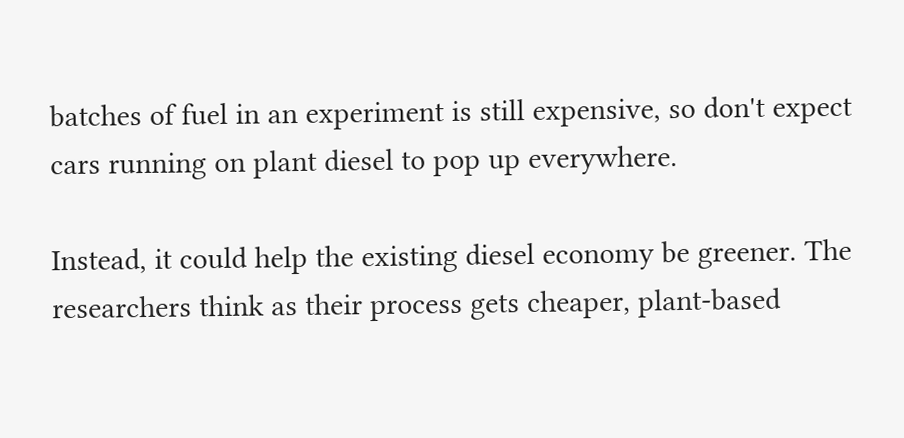batches of fuel in an experiment is still expensive, so don't expect cars running on plant diesel to pop up everywhere.

Instead, it could help the existing diesel economy be greener. The researchers think as their process gets cheaper, plant-based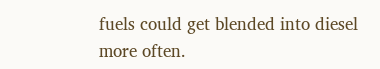fuels could get blended into diesel more often.